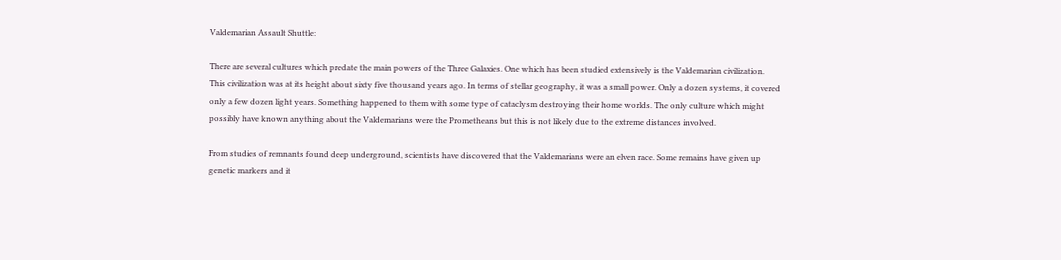Valdemarian Assault Shuttle:

There are several cultures which predate the main powers of the Three Galaxies. One which has been studied extensively is the Valdemarian civilization. This civilization was at its height about sixty five thousand years ago. In terms of stellar geography, it was a small power. Only a dozen systems, it covered only a few dozen light years. Something happened to them with some type of cataclysm destroying their home worlds. The only culture which might possibly have known anything about the Valdemarians were the Prometheans but this is not likely due to the extreme distances involved.

From studies of remnants found deep underground, scientists have discovered that the Valdemarians were an elven race. Some remains have given up genetic markers and it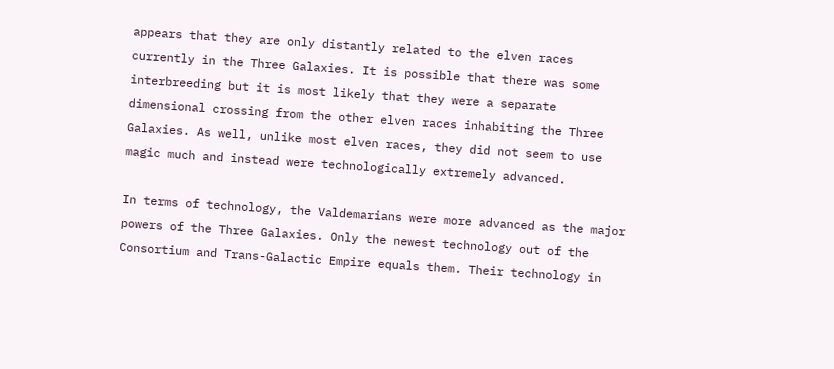appears that they are only distantly related to the elven races currently in the Three Galaxies. It is possible that there was some interbreeding but it is most likely that they were a separate dimensional crossing from the other elven races inhabiting the Three Galaxies. As well, unlike most elven races, they did not seem to use magic much and instead were technologically extremely advanced.

In terms of technology, the Valdemarians were more advanced as the major powers of the Three Galaxies. Only the newest technology out of the Consortium and Trans-Galactic Empire equals them. Their technology in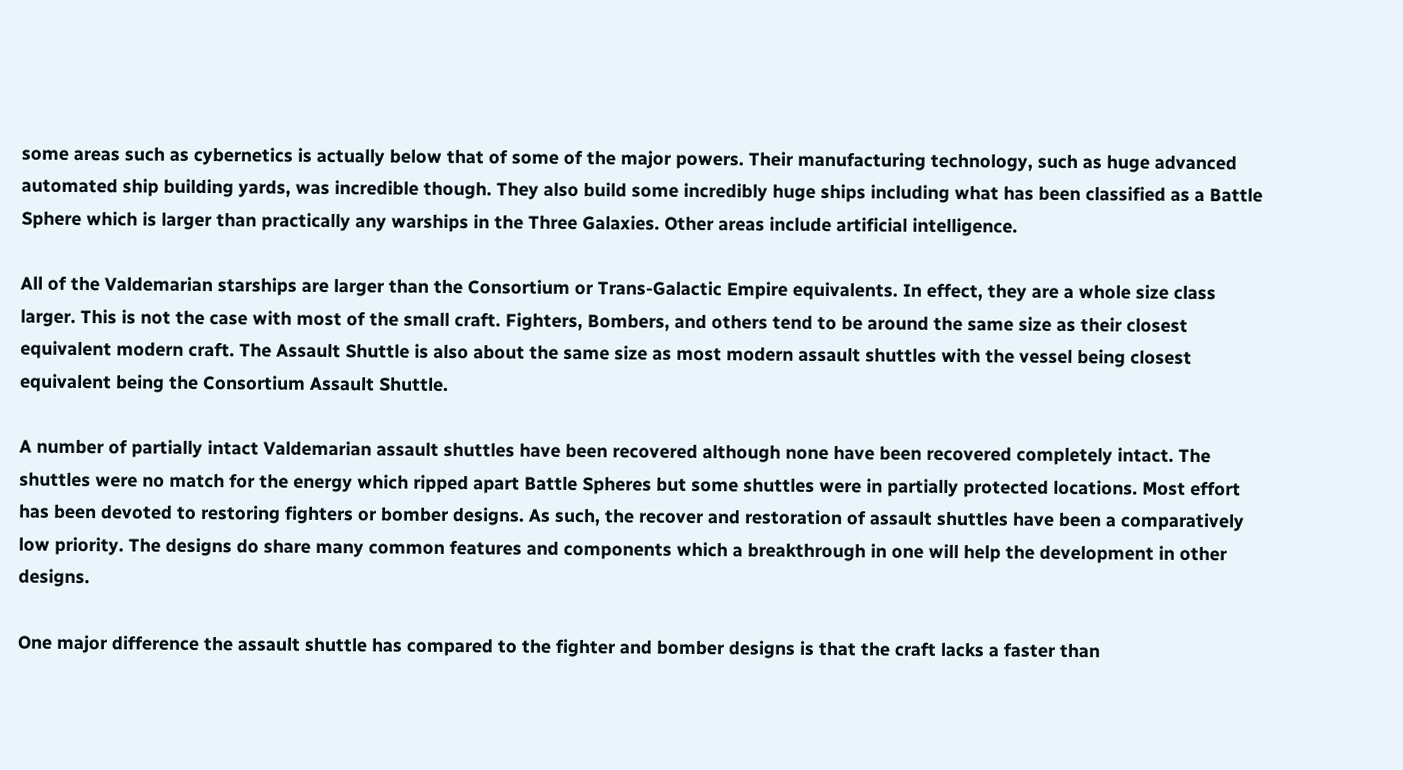some areas such as cybernetics is actually below that of some of the major powers. Their manufacturing technology, such as huge advanced automated ship building yards, was incredible though. They also build some incredibly huge ships including what has been classified as a Battle Sphere which is larger than practically any warships in the Three Galaxies. Other areas include artificial intelligence.

All of the Valdemarian starships are larger than the Consortium or Trans-Galactic Empire equivalents. In effect, they are a whole size class larger. This is not the case with most of the small craft. Fighters, Bombers, and others tend to be around the same size as their closest equivalent modern craft. The Assault Shuttle is also about the same size as most modern assault shuttles with the vessel being closest equivalent being the Consortium Assault Shuttle.

A number of partially intact Valdemarian assault shuttles have been recovered although none have been recovered completely intact. The shuttles were no match for the energy which ripped apart Battle Spheres but some shuttles were in partially protected locations. Most effort has been devoted to restoring fighters or bomber designs. As such, the recover and restoration of assault shuttles have been a comparatively low priority. The designs do share many common features and components which a breakthrough in one will help the development in other designs.

One major difference the assault shuttle has compared to the fighter and bomber designs is that the craft lacks a faster than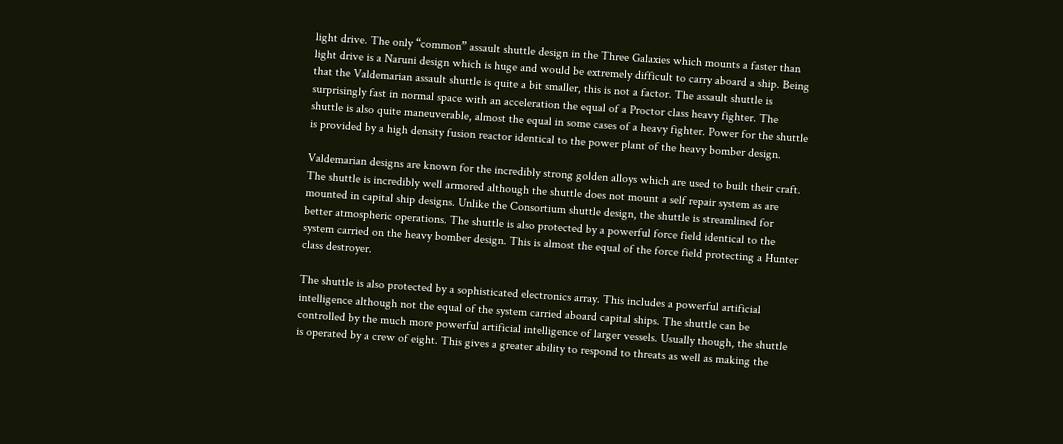light drive. The only “common” assault shuttle design in the Three Galaxies which mounts a faster than light drive is a Naruni design which is huge and would be extremely difficult to carry aboard a ship. Being that the Valdemarian assault shuttle is quite a bit smaller, this is not a factor. The assault shuttle is surprisingly fast in normal space with an acceleration the equal of a Proctor class heavy fighter. The shuttle is also quite maneuverable, almost the equal in some cases of a heavy fighter. Power for the shuttle is provided by a high density fusion reactor identical to the power plant of the heavy bomber design.

Valdemarian designs are known for the incredibly strong golden alloys which are used to built their craft. The shuttle is incredibly well armored although the shuttle does not mount a self repair system as are mounted in capital ship designs. Unlike the Consortium shuttle design, the shuttle is streamlined for better atmospheric operations. The shuttle is also protected by a powerful force field identical to the system carried on the heavy bomber design. This is almost the equal of the force field protecting a Hunter class destroyer.

The shuttle is also protected by a sophisticated electronics array. This includes a powerful artificial intelligence although not the equal of the system carried aboard capital ships. The shuttle can be controlled by the much more powerful artificial intelligence of larger vessels. Usually though, the shuttle is operated by a crew of eight. This gives a greater ability to respond to threats as well as making the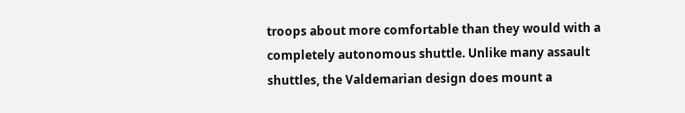troops about more comfortable than they would with a completely autonomous shuttle. Unlike many assault shuttles, the Valdemarian design does mount a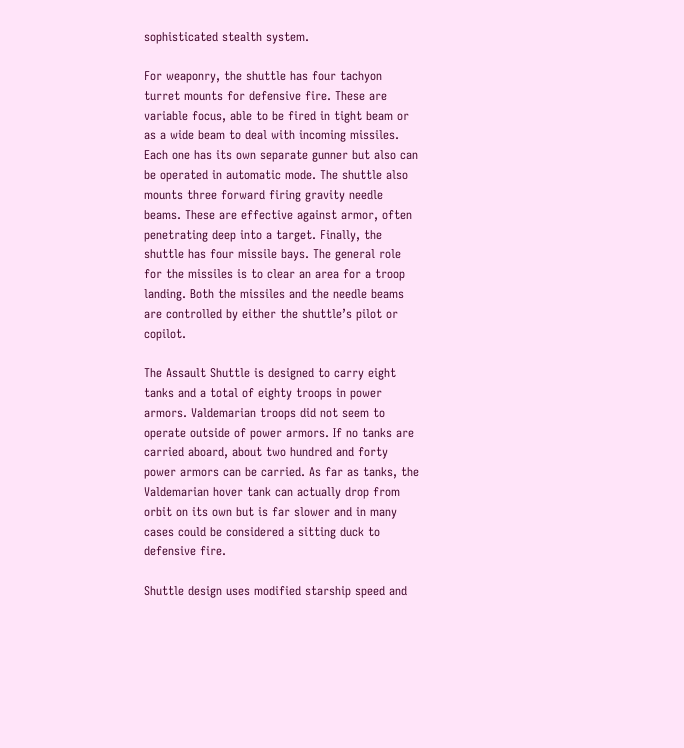sophisticated stealth system.

For weaponry, the shuttle has four tachyon turret mounts for defensive fire. These are variable focus, able to be fired in tight beam or as a wide beam to deal with incoming missiles. Each one has its own separate gunner but also can be operated in automatic mode. The shuttle also mounts three forward firing gravity needle beams. These are effective against armor, often penetrating deep into a target. Finally, the shuttle has four missile bays. The general role for the missiles is to clear an area for a troop landing. Both the missiles and the needle beams are controlled by either the shuttle’s pilot or copilot.

The Assault Shuttle is designed to carry eight tanks and a total of eighty troops in power armors. Valdemarian troops did not seem to operate outside of power armors. If no tanks are carried aboard, about two hundred and forty power armors can be carried. As far as tanks, the Valdemarian hover tank can actually drop from orbit on its own but is far slower and in many cases could be considered a sitting duck to defensive fire.

Shuttle design uses modified starship speed and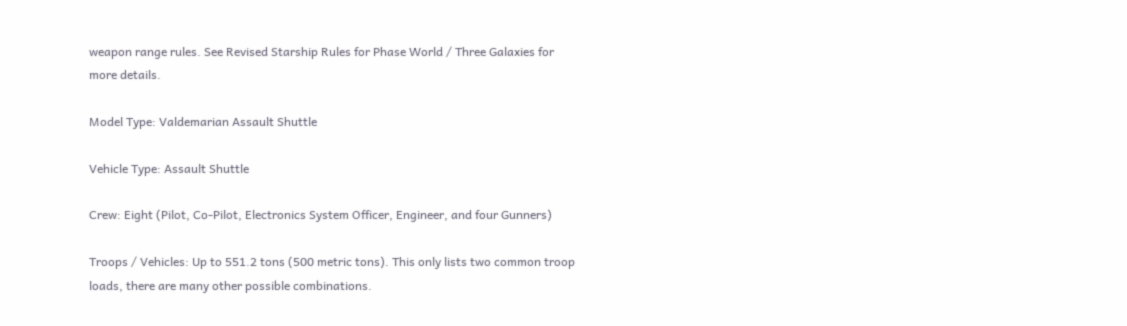weapon range rules. See Revised Starship Rules for Phase World / Three Galaxies for more details.

Model Type: Valdemarian Assault Shuttle

Vehicle Type: Assault Shuttle

Crew: Eight (Pilot, Co-Pilot, Electronics System Officer, Engineer, and four Gunners)

Troops / Vehicles: Up to 551.2 tons (500 metric tons). This only lists two common troop loads, there are many other possible combinations.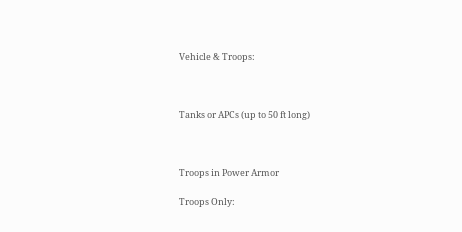Vehicle & Troops:



Tanks or APCs (up to 50 ft long)



Troops in Power Armor

Troops Only: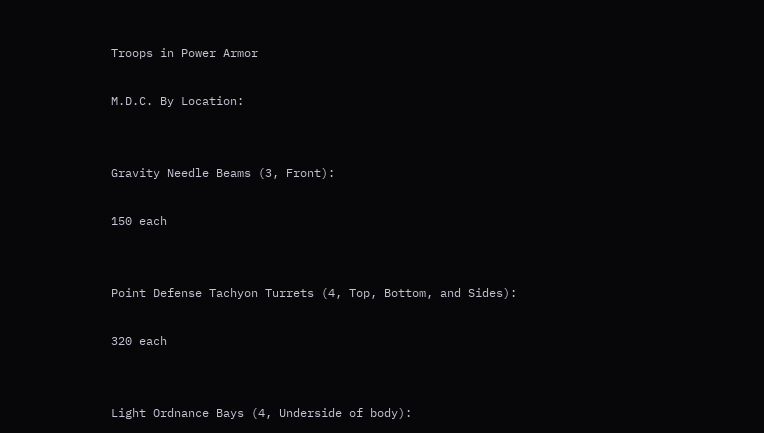Troops in Power Armor

M.D.C. By Location:


Gravity Needle Beams (3, Front):

150 each


Point Defense Tachyon Turrets (4, Top, Bottom, and Sides):

320 each


Light Ordnance Bays (4, Underside of body):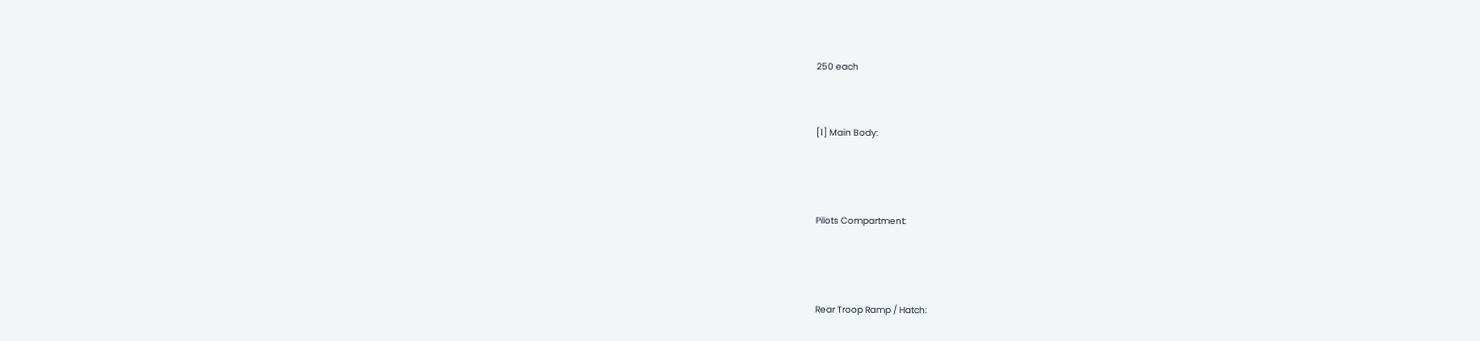250 each


[1] Main Body:



Pilots Compartment:



Rear Troop Ramp / Hatch: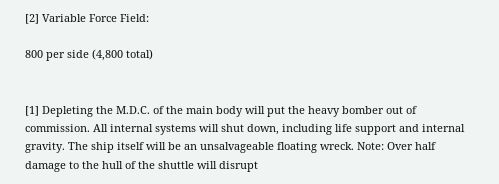[2] Variable Force Field:

800 per side (4,800 total)


[1] Depleting the M.D.C. of the main body will put the heavy bomber out of commission. All internal systems will shut down, including life support and internal gravity. The ship itself will be an unsalvageable floating wreck. Note: Over half damage to the hull of the shuttle will disrupt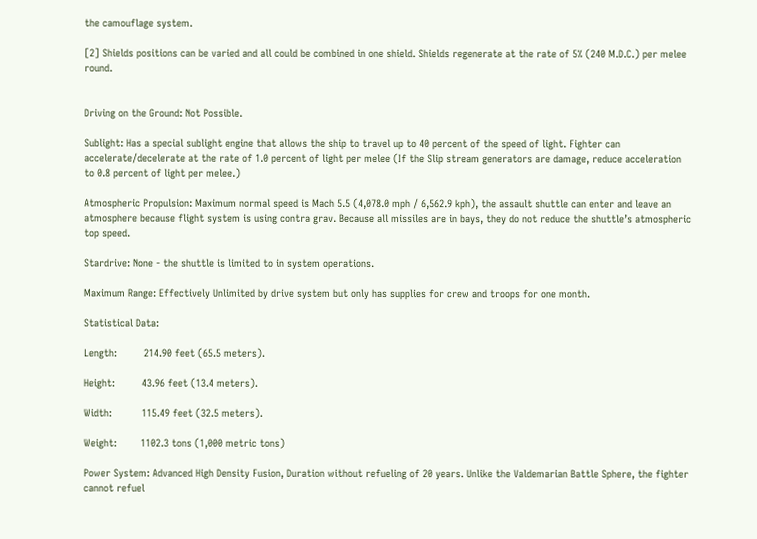the camouflage system.

[2] Shields positions can be varied and all could be combined in one shield. Shields regenerate at the rate of 5% (240 M.D.C.) per melee round.


Driving on the Ground: Not Possible.

Sublight: Has a special sublight engine that allows the ship to travel up to 40 percent of the speed of light. Fighter can accelerate/decelerate at the rate of 1.0 percent of light per melee (If the Slip stream generators are damage, reduce acceleration to 0.8 percent of light per melee.)

Atmospheric Propulsion: Maximum normal speed is Mach 5.5 (4,078.0 mph / 6,562.9 kph), the assault shuttle can enter and leave an atmosphere because flight system is using contra grav. Because all missiles are in bays, they do not reduce the shuttle’s atmospheric top speed.

Stardrive: None - the shuttle is limited to in system operations.

Maximum Range: Effectively Unlimited by drive system but only has supplies for crew and troops for one month.

Statistical Data:

Length:         214.90 feet (65.5 meters).

Height:         43.96 feet (13.4 meters).

Width:          115.49 feet (32.5 meters).

Weight:        1102.3 tons (1,000 metric tons)

Power System: Advanced High Density Fusion, Duration without refueling of 20 years. Unlike the Valdemarian Battle Sphere, the fighter cannot refuel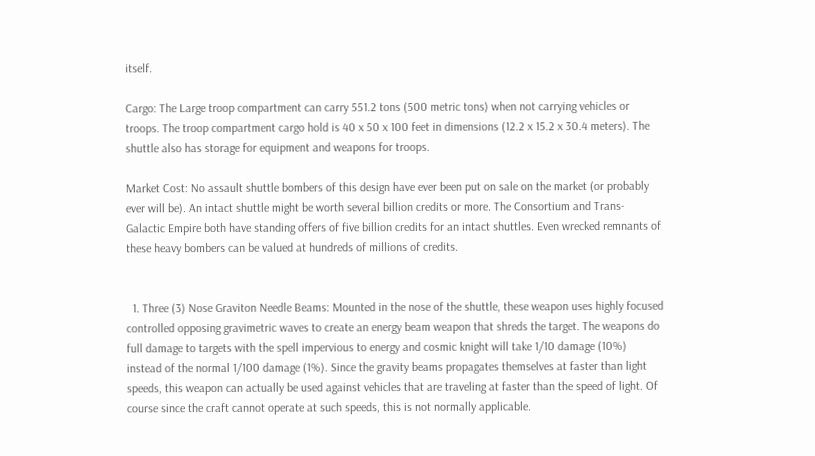itself.

Cargo: The Large troop compartment can carry 551.2 tons (500 metric tons) when not carrying vehicles or troops. The troop compartment cargo hold is 40 x 50 x 100 feet in dimensions (12.2 x 15.2 x 30.4 meters). The shuttle also has storage for equipment and weapons for troops.

Market Cost: No assault shuttle bombers of this design have ever been put on sale on the market (or probably ever will be). An intact shuttle might be worth several billion credits or more. The Consortium and Trans-Galactic Empire both have standing offers of five billion credits for an intact shuttles. Even wrecked remnants of these heavy bombers can be valued at hundreds of millions of credits.


  1. Three (3) Nose Graviton Needle Beams: Mounted in the nose of the shuttle, these weapon uses highly focused controlled opposing gravimetric waves to create an energy beam weapon that shreds the target. The weapons do full damage to targets with the spell impervious to energy and cosmic knight will take 1/10 damage (10%) instead of the normal 1/100 damage (1%). Since the gravity beams propagates themselves at faster than light speeds, this weapon can actually be used against vehicles that are traveling at faster than the speed of light. Of course since the craft cannot operate at such speeds, this is not normally applicable.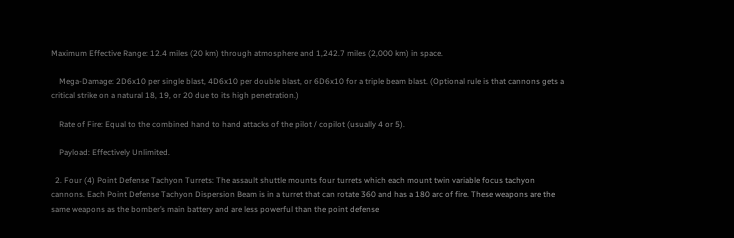Maximum Effective Range: 12.4 miles (20 km) through atmosphere and 1,242.7 miles (2,000 km) in space.

    Mega-Damage: 2D6x10 per single blast, 4D6x10 per double blast, or 6D6x10 for a triple beam blast. (Optional rule is that cannons gets a critical strike on a natural 18, 19, or 20 due to its high penetration.)

    Rate of Fire: Equal to the combined hand to hand attacks of the pilot / copilot (usually 4 or 5).

    Payload: Effectively Unlimited.

  2. Four (4) Point Defense Tachyon Turrets: The assault shuttle mounts four turrets which each mount twin variable focus tachyon cannons. Each Point Defense Tachyon Dispersion Beam is in a turret that can rotate 360 and has a 180 arc of fire. These weapons are the same weapons as the bomber’s main battery and are less powerful than the point defense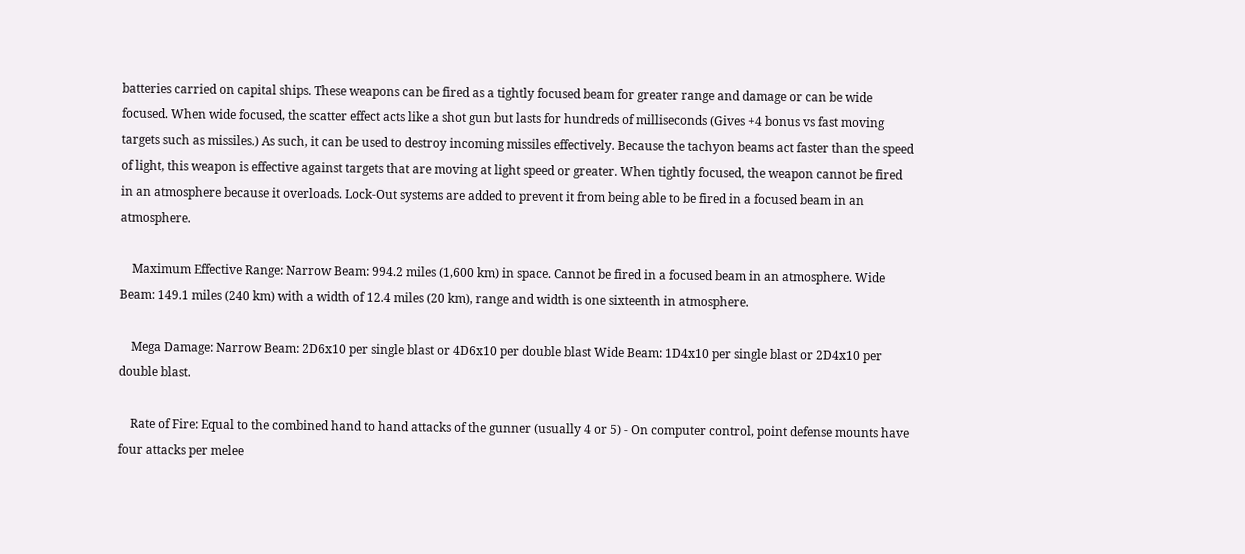batteries carried on capital ships. These weapons can be fired as a tightly focused beam for greater range and damage or can be wide focused. When wide focused, the scatter effect acts like a shot gun but lasts for hundreds of milliseconds (Gives +4 bonus vs fast moving targets such as missiles.) As such, it can be used to destroy incoming missiles effectively. Because the tachyon beams act faster than the speed of light, this weapon is effective against targets that are moving at light speed or greater. When tightly focused, the weapon cannot be fired in an atmosphere because it overloads. Lock-Out systems are added to prevent it from being able to be fired in a focused beam in an atmosphere.

    Maximum Effective Range: Narrow Beam: 994.2 miles (1,600 km) in space. Cannot be fired in a focused beam in an atmosphere. Wide Beam: 149.1 miles (240 km) with a width of 12.4 miles (20 km), range and width is one sixteenth in atmosphere.

    Mega Damage: Narrow Beam: 2D6x10 per single blast or 4D6x10 per double blast Wide Beam: 1D4x10 per single blast or 2D4x10 per double blast.

    Rate of Fire: Equal to the combined hand to hand attacks of the gunner (usually 4 or 5) - On computer control, point defense mounts have four attacks per melee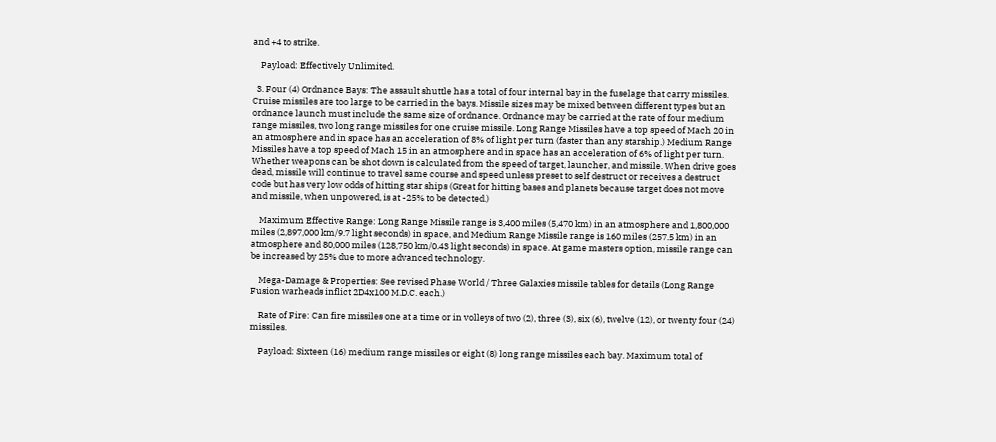and +4 to strike.

    Payload: Effectively Unlimited.

  3. Four (4) Ordnance Bays: The assault shuttle has a total of four internal bay in the fuselage that carry missiles. Cruise missiles are too large to be carried in the bays. Missile sizes may be mixed between different types but an ordnance launch must include the same size of ordnance. Ordnance may be carried at the rate of four medium range missiles, two long range missiles for one cruise missile. Long Range Missiles have a top speed of Mach 20 in an atmosphere and in space has an acceleration of 8% of light per turn (faster than any starship.) Medium Range Missiles have a top speed of Mach 15 in an atmosphere and in space has an acceleration of 6% of light per turn. Whether weapons can be shot down is calculated from the speed of target, launcher, and missile. When drive goes dead, missile will continue to travel same course and speed unless preset to self destruct or receives a destruct code but has very low odds of hitting star ships (Great for hitting bases and planets because target does not move and missile, when unpowered, is at -25% to be detected.)

    Maximum Effective Range: Long Range Missile range is 3,400 miles (5,470 km) in an atmosphere and 1,800,000 miles (2,897,000 km/9.7 light seconds) in space, and Medium Range Missile range is 160 miles (257.5 km) in an atmosphere and 80,000 miles (128,750 km/0.43 light seconds) in space. At game masters option, missile range can be increased by 25% due to more advanced technology.

    Mega-Damage & Properties: See revised Phase World / Three Galaxies missile tables for details (Long Range Fusion warheads inflict 2D4x100 M.D.C. each.)

    Rate of Fire: Can fire missiles one at a time or in volleys of two (2), three (3), six (6), twelve (12), or twenty four (24) missiles.

    Payload: Sixteen (16) medium range missiles or eight (8) long range missiles each bay. Maximum total of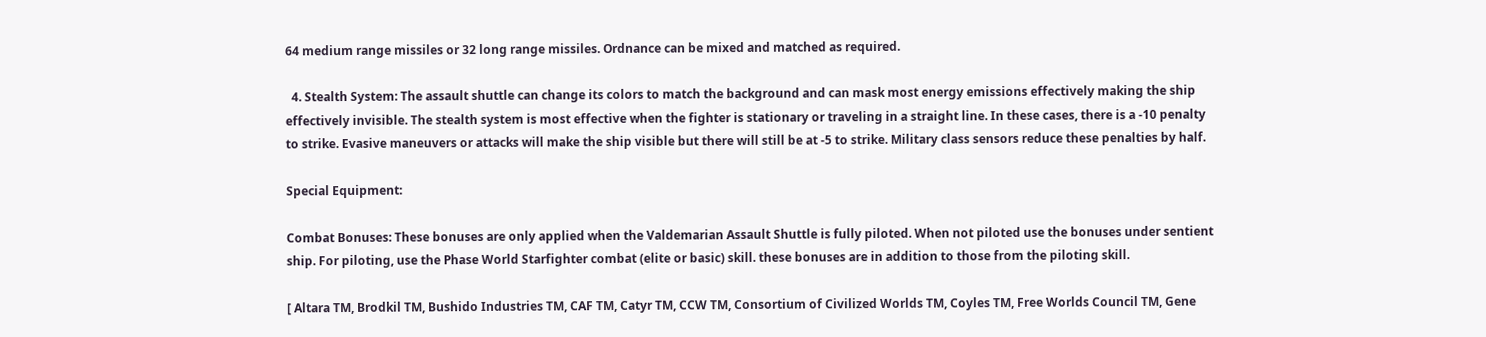64 medium range missiles or 32 long range missiles. Ordnance can be mixed and matched as required.

  4. Stealth System: The assault shuttle can change its colors to match the background and can mask most energy emissions effectively making the ship effectively invisible. The stealth system is most effective when the fighter is stationary or traveling in a straight line. In these cases, there is a -10 penalty to strike. Evasive maneuvers or attacks will make the ship visible but there will still be at -5 to strike. Military class sensors reduce these penalties by half.

Special Equipment:

Combat Bonuses: These bonuses are only applied when the Valdemarian Assault Shuttle is fully piloted. When not piloted use the bonuses under sentient ship. For piloting, use the Phase World Starfighter combat (elite or basic) skill. these bonuses are in addition to those from the piloting skill.

[ Altara TM, Brodkil TM, Bushido Industries TM, CAF TM, Catyr TM, CCW TM, Consortium of Civilized Worlds TM, Coyles TM, Free Worlds Council TM, Gene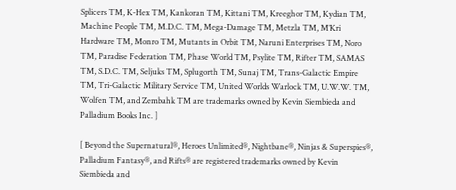Splicers TM, K-Hex TM, Kankoran TM, Kittani TM, Kreeghor TM, Kydian TM, Machine People TM, M.D.C. TM, Mega-Damage TM, Metzla TM, M’Kri Hardware TM, Monro TM, Mutants in Orbit TM, Naruni Enterprises TM, Noro TM, Paradise Federation TM, Phase World TM, Psylite TM, Rifter TM, SAMAS TM, S.D.C. TM, Seljuks TM, Splugorth TM, Sunaj TM, Trans-Galactic Empire TM, Tri-Galactic Military Service TM, United Worlds Warlock TM, U.W.W. TM, Wolfen TM, and Zembahk TM are trademarks owned by Kevin Siembieda and Palladium Books Inc. ]

[ Beyond the Supernatural®, Heroes Unlimited®, Nightbane®, Ninjas & Superspies®, Palladium Fantasy®, and Rifts® are registered trademarks owned by Kevin Siembieda and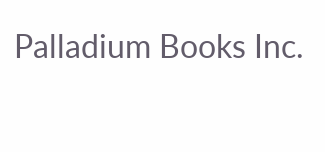Palladium Books Inc.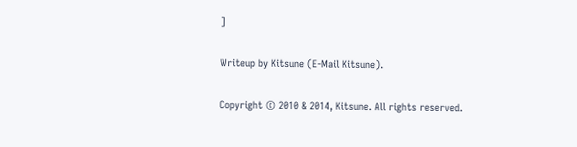]

Writeup by Kitsune (E-Mail Kitsune).

Copyright © 2010 & 2014, Kitsune. All rights reserved.